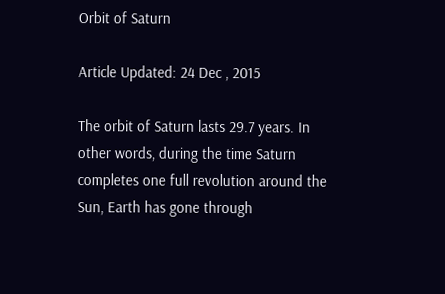Orbit of Saturn

Article Updated: 24 Dec , 2015

The orbit of Saturn lasts 29.7 years. In other words, during the time Saturn completes one full revolution around the Sun, Earth has gone through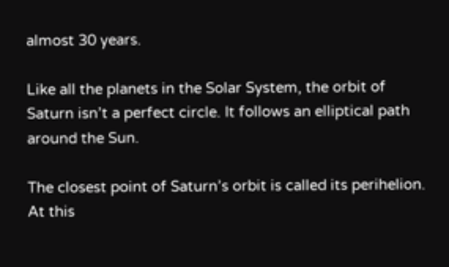almost 30 years.

Like all the planets in the Solar System, the orbit of Saturn isn’t a perfect circle. It follows an elliptical path around the Sun.

The closest point of Saturn’s orbit is called its perihelion. At this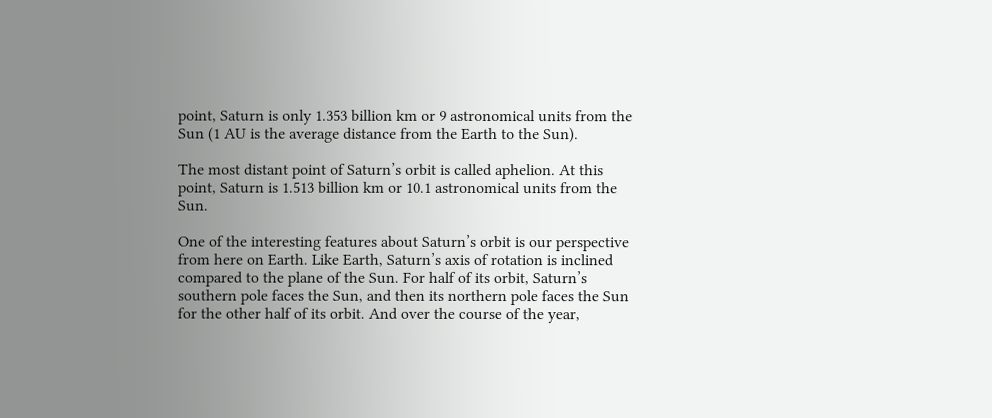point, Saturn is only 1.353 billion km or 9 astronomical units from the Sun (1 AU is the average distance from the Earth to the Sun).

The most distant point of Saturn’s orbit is called aphelion. At this point, Saturn is 1.513 billion km or 10.1 astronomical units from the Sun.

One of the interesting features about Saturn’s orbit is our perspective from here on Earth. Like Earth, Saturn’s axis of rotation is inclined compared to the plane of the Sun. For half of its orbit, Saturn’s southern pole faces the Sun, and then its northern pole faces the Sun for the other half of its orbit. And over the course of the year,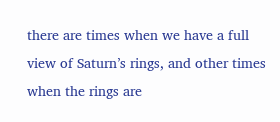there are times when we have a full view of Saturn’s rings, and other times when the rings are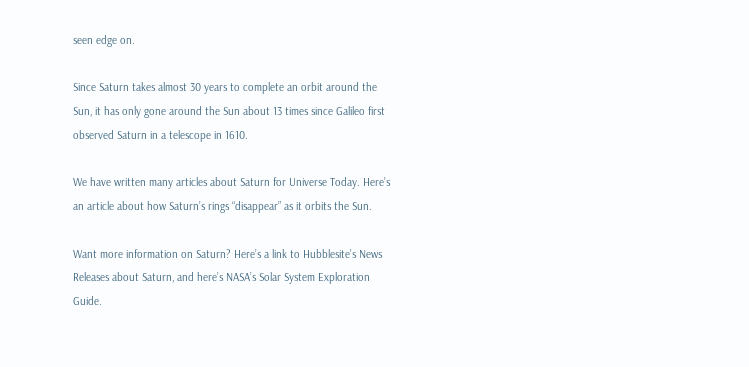seen edge on.

Since Saturn takes almost 30 years to complete an orbit around the Sun, it has only gone around the Sun about 13 times since Galileo first observed Saturn in a telescope in 1610.

We have written many articles about Saturn for Universe Today. Here’s an article about how Saturn’s rings “disappear” as it orbits the Sun.

Want more information on Saturn? Here’s a link to Hubblesite’s News Releases about Saturn, and here’s NASA’s Solar System Exploration Guide.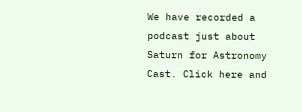We have recorded a podcast just about Saturn for Astronomy Cast. Click here and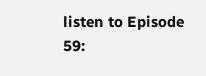listen to Episode 59: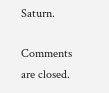Saturn.

Comments are closed.